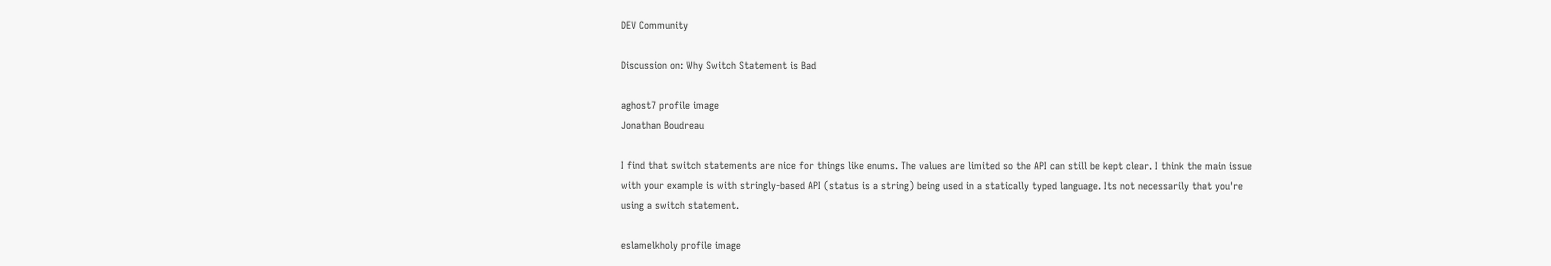DEV Community

Discussion on: Why Switch Statement is Bad

aghost7 profile image
Jonathan Boudreau

I find that switch statements are nice for things like enums. The values are limited so the API can still be kept clear. I think the main issue with your example is with stringly-based API (status is a string) being used in a statically typed language. Its not necessarily that you're using a switch statement.

eslamelkholy profile image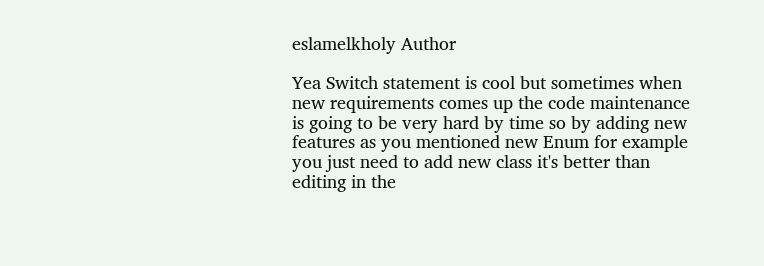eslamelkholy Author

Yea Switch statement is cool but sometimes when new requirements comes up the code maintenance is going to be very hard by time so by adding new features as you mentioned new Enum for example you just need to add new class it's better than editing in the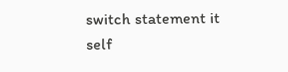switch statement it self